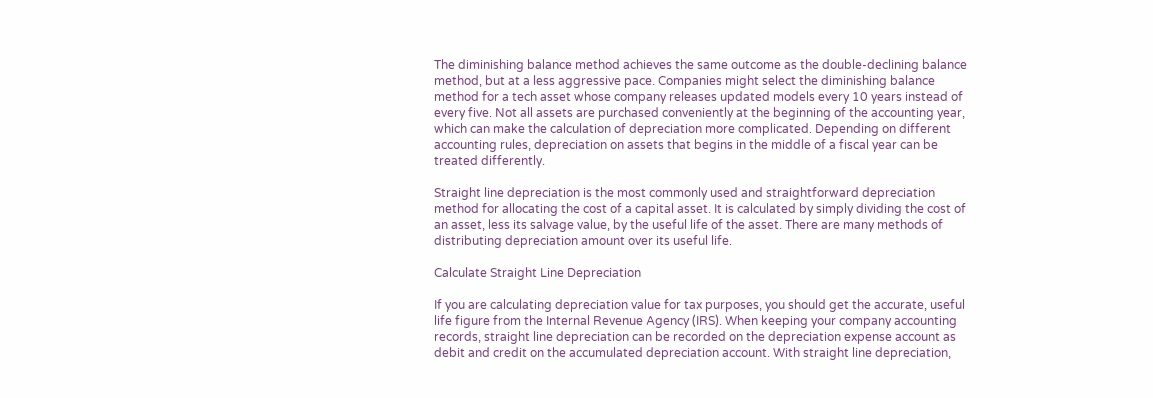The diminishing balance method achieves the same outcome as the double-declining balance method, but at a less aggressive pace. Companies might select the diminishing balance method for a tech asset whose company releases updated models every 10 years instead of every five. Not all assets are purchased conveniently at the beginning of the accounting year, which can make the calculation of depreciation more complicated. Depending on different accounting rules, depreciation on assets that begins in the middle of a fiscal year can be treated differently.

Straight line depreciation is the most commonly used and straightforward depreciation method for allocating the cost of a capital asset. It is calculated by simply dividing the cost of an asset, less its salvage value, by the useful life of the asset. There are many methods of distributing depreciation amount over its useful life.

Calculate Straight Line Depreciation

If you are calculating depreciation value for tax purposes, you should get the accurate, useful life figure from the Internal Revenue Agency (IRS). When keeping your company accounting records, straight line depreciation can be recorded on the depreciation expense account as debit and credit on the accumulated depreciation account. With straight line depreciation,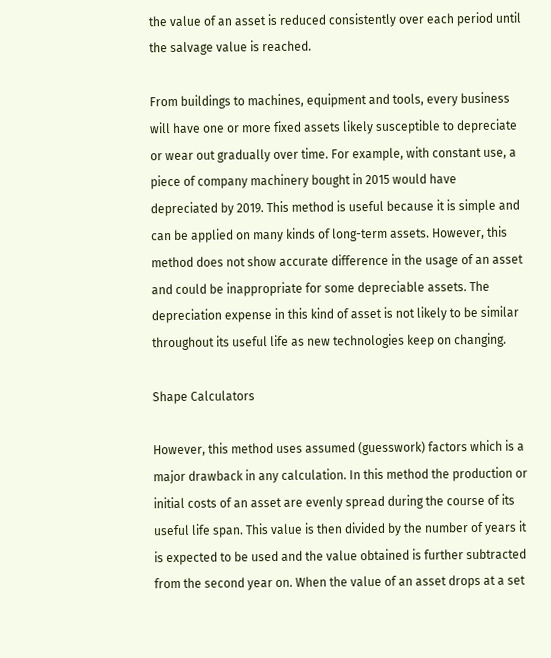the value of an asset is reduced consistently over each period until the salvage value is reached.

From buildings to machines, equipment and tools, every business will have one or more fixed assets likely susceptible to depreciate or wear out gradually over time. For example, with constant use, a piece of company machinery bought in 2015 would have depreciated by 2019. This method is useful because it is simple and can be applied on many kinds of long-term assets. However, this method does not show accurate difference in the usage of an asset and could be inappropriate for some depreciable assets. The depreciation expense in this kind of asset is not likely to be similar throughout its useful life as new technologies keep on changing.

Shape Calculators

However, this method uses assumed (guesswork) factors which is a major drawback in any calculation. In this method the production or initial costs of an asset are evenly spread during the course of its useful life span. This value is then divided by the number of years it is expected to be used and the value obtained is further subtracted from the second year on. When the value of an asset drops at a set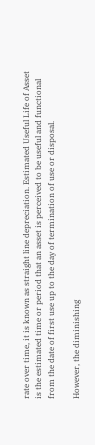rate over time, it is known as straight line depreciation. Estimated Useful Life of Asset is the estimated time or period that an asset is perceived to be useful and functional from the date of first use up to the day of termination of use or disposal.

However, the diminishing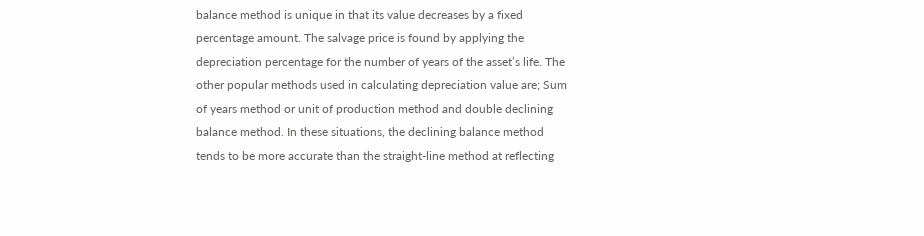balance method is unique in that its value decreases by a fixed percentage amount. The salvage price is found by applying the depreciation percentage for the number of years of the asset’s life. The other popular methods used in calculating depreciation value are; Sum of years method or unit of production method and double declining balance method. In these situations, the declining balance method tends to be more accurate than the straight-line method at reflecting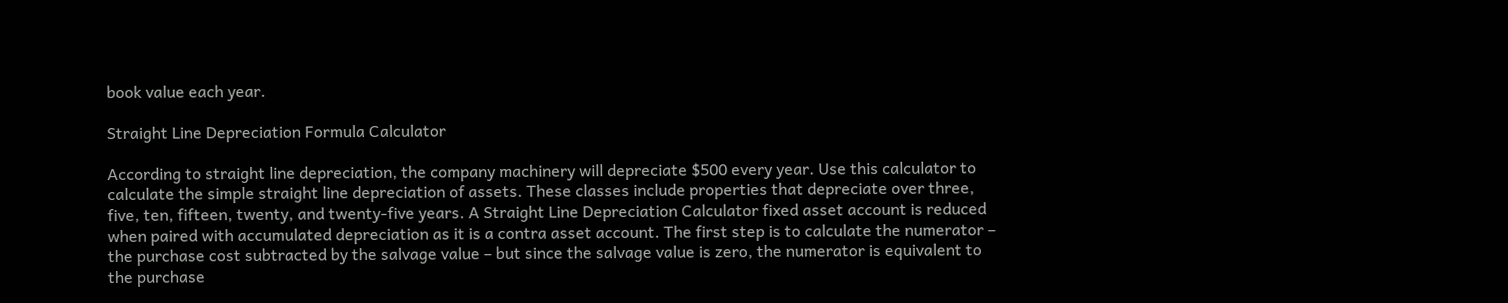book value each year.

Straight Line Depreciation Formula Calculator

According to straight line depreciation, the company machinery will depreciate $500 every year. Use this calculator to calculate the simple straight line depreciation of assets. These classes include properties that depreciate over three, five, ten, fifteen, twenty, and twenty-five years. A Straight Line Depreciation Calculator fixed asset account is reduced when paired with accumulated depreciation as it is a contra asset account. The first step is to calculate the numerator – the purchase cost subtracted by the salvage value – but since the salvage value is zero, the numerator is equivalent to the purchase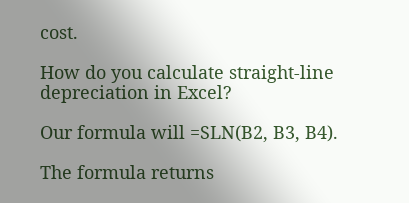cost.

How do you calculate straight-line depreciation in Excel?

Our formula will =SLN(B2, B3, B4).

The formula returns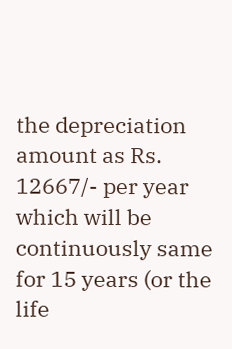the depreciation amount as Rs. 12667/- per year which will be continuously same for 15 years (or the life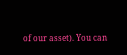of our asset). You can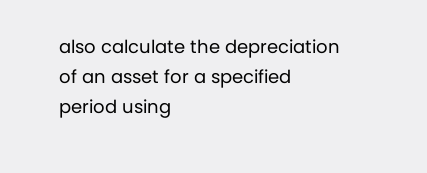also calculate the depreciation of an asset for a specified period using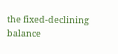the fixed-declining balance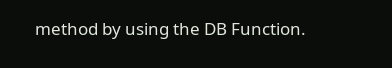method by using the DB Function.